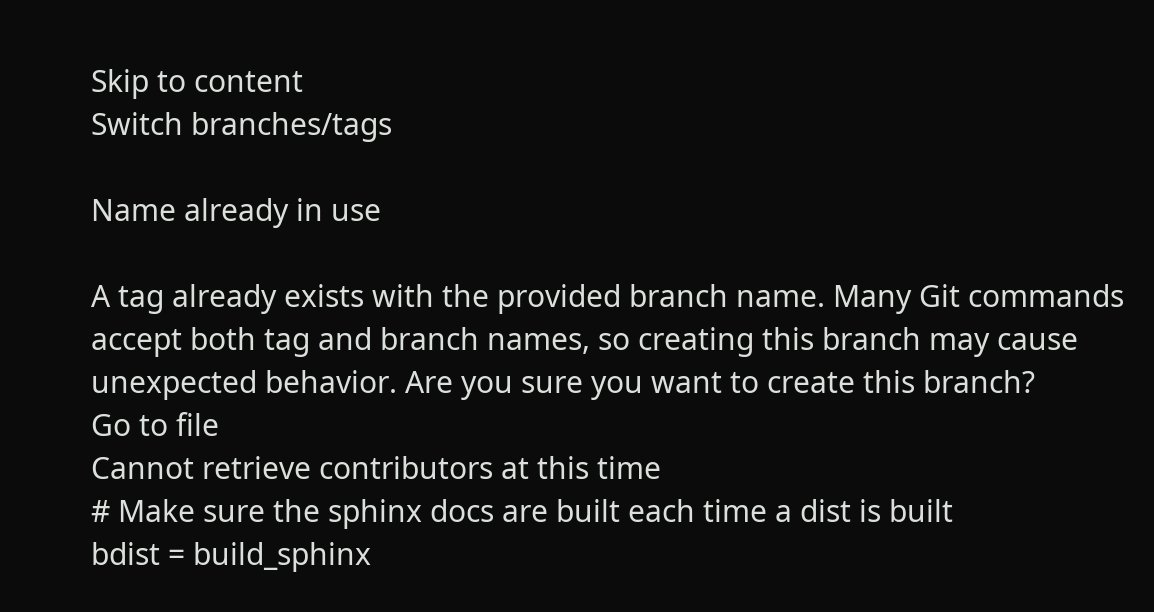Skip to content
Switch branches/tags

Name already in use

A tag already exists with the provided branch name. Many Git commands accept both tag and branch names, so creating this branch may cause unexpected behavior. Are you sure you want to create this branch?
Go to file
Cannot retrieve contributors at this time
# Make sure the sphinx docs are built each time a dist is built
bdist = build_sphinx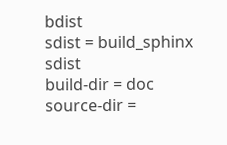bdist
sdist = build_sphinx sdist
build-dir = doc
source-dir =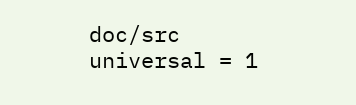doc/src
universal = 1